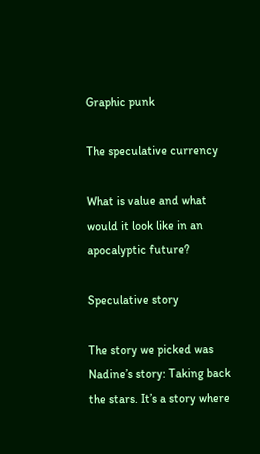Graphic punk

The speculative currency

What is value and what would it look like in an apocalyptic future?

Speculative story

The story we picked was Nadine’s story: Taking back the stars. It’s a story where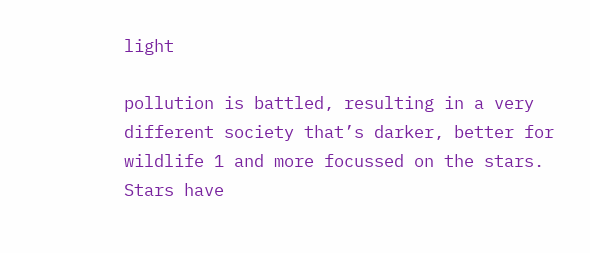light

pollution is battled, resulting in a very different society that’s darker, better for wildlife 1 and more focussed on the stars. Stars have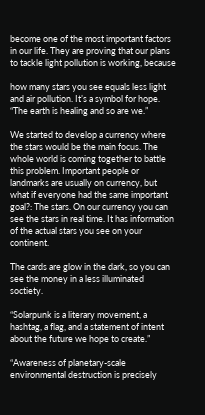become one of the most important factors in our life. They are proving that our plans to tackle light pollution is working, because

how many stars you see equals less light and air pollution. It’s a symbol for hope. “The earth is healing and so are we.”

We started to develop a currency where the stars would be the main focus. The whole world is coming together to battle this problem. Important people or landmarks are usually on currency, but what if everyone had the same important goal?: The stars. On our currency you can see the stars in real time. It has information of the actual stars you see on your continent.

The cards are glow in the dark, so you can see the money in a less illuminated soctiety.

“Solarpunk is a literary movement, a hashtag, a flag, and a statement of intent about the future we hope to create.”

“Awareness of planetary-scale environmental destruction is precisely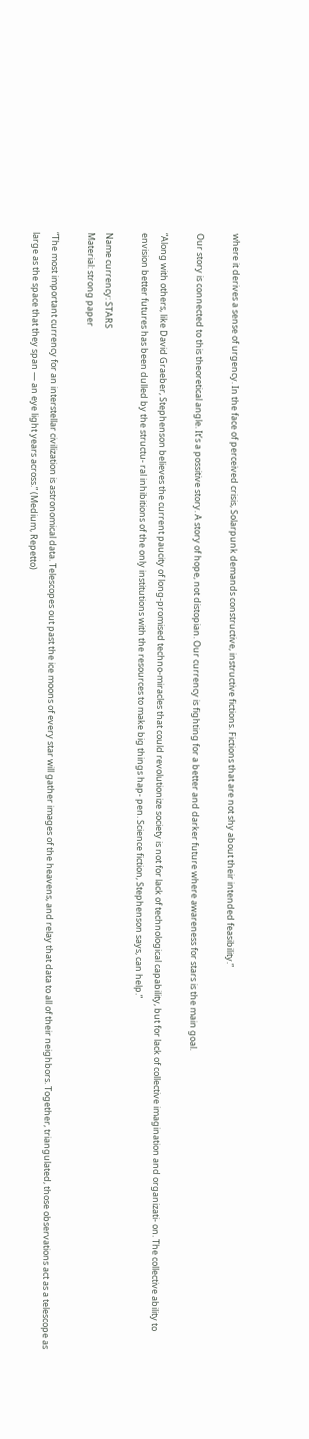where it derives a sense of urgency. In the face of perceived crisis, Solarpunk demands constructive, instructive fictions. Fictions that are not shy about their intended feasibility.”

Our story is connected to this theoretical angle. It’s a possitive story. A story of hope, not distopian. Our currency is fighting for a better and darker future where awareness for stars is the main goal.

“Along with others, like David Graeber, Stephenson believes the current paucity of long-promised techno-miracles that could revolutionize society is not for lack of technological capability, but for lack of collective imagination and organizati- on. The collective ability to envision better futures has been dulled by the structu- ral inhibitions of the only institutions with the resources to make big things hap- pen. Science fiction, Stephenson says, can help.”

Name currency: STARS
Material: strong paper

“The most important currency for an interstellar civilization is astronomical data. Telescopes out past the ice moons of every star will gather images of the heavens, and relay that data to all of their neighbors. Together, triangulated, those observations act as a telescope as large as the space that they span — an eye light years across.” (Medium, Repetto)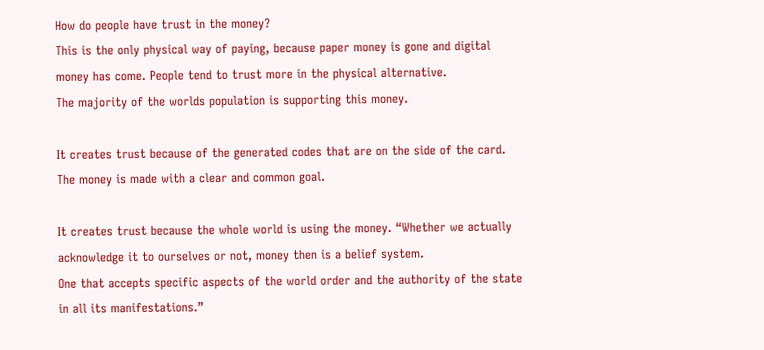How do people have trust in the money?
This is the only physical way of paying, because paper money is gone and digital money has come. People tend to trust more in the physical alternative.
The majority of the worlds population is supporting this money.

It creates trust because of the generated codes that are on the side of the card. The money is made with a clear and common goal.

It creates trust because the whole world is using the money. “Whether we actually acknowledge it to ourselves or not, money then is a belief system.
One that accepts specific aspects of the world order and the authority of the state in all its manifestations.”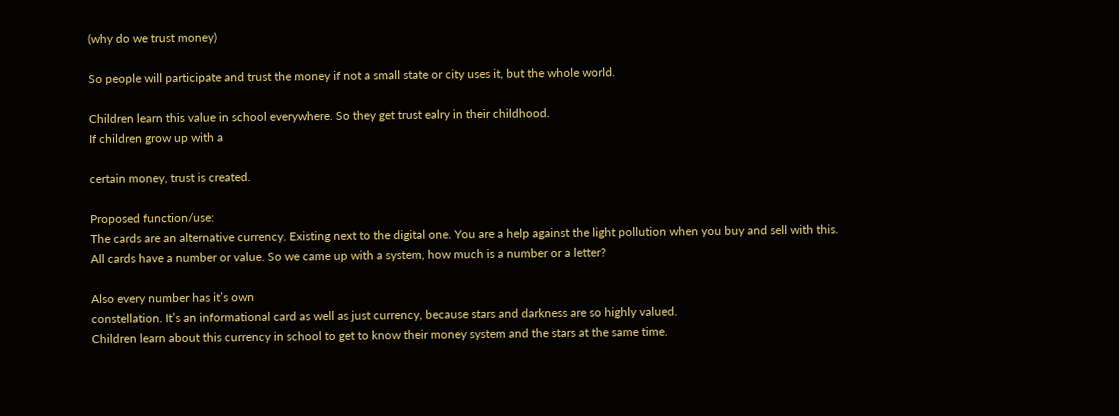(why do we trust money)

So people will participate and trust the money if not a small state or city uses it, but the whole world.

Children learn this value in school everywhere. So they get trust ealry in their childhood.
If children grow up with a

certain money, trust is created.

Proposed function/use:
The cards are an alternative currency. Existing next to the digital one. You are a help against the light pollution when you buy and sell with this.
All cards have a number or value. So we came up with a system, how much is a number or a letter?

Also every number has it’s own
constellation. It’s an informational card as well as just currency, because stars and darkness are so highly valued.
Children learn about this currency in school to get to know their money system and the stars at the same time.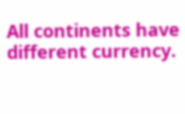All continents have different currency.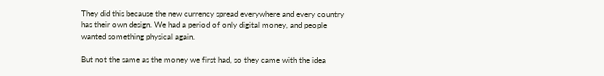They did this because the new currency spread everywhere and every country has their own design. We had a period of only digital money, and people wanted something physical again.

But not the same as the money we first had, so they came with the idea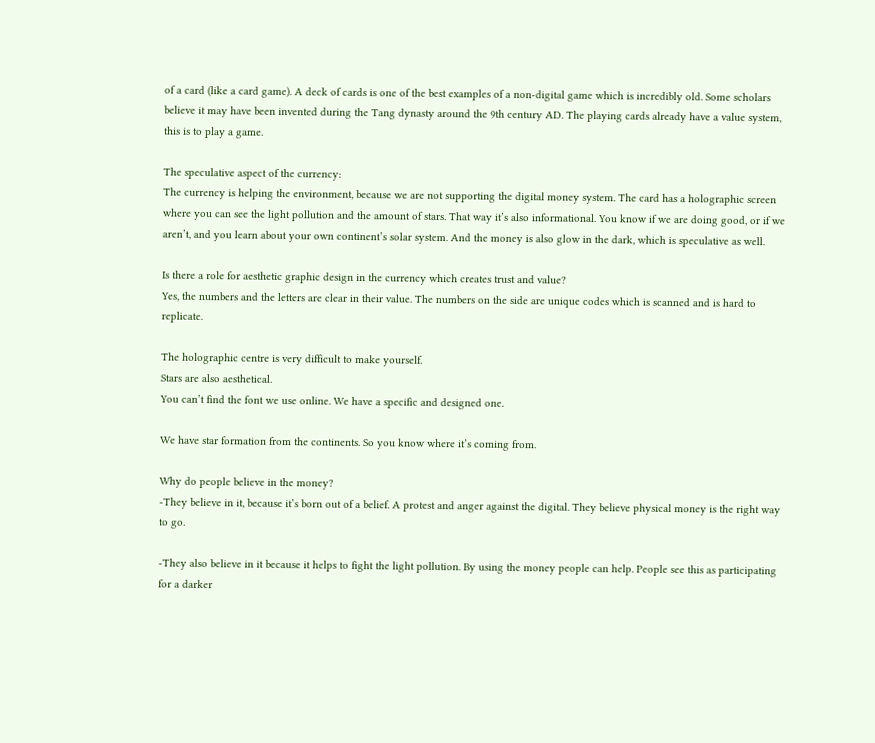of a card (like a card game). A deck of cards is one of the best examples of a non-digital game which is incredibly old. Some scholars believe it may have been invented during the Tang dynasty around the 9th century AD. The playing cards already have a value system, this is to play a game.

The speculative aspect of the currency:
The currency is helping the environment, because we are not supporting the digital money system. The card has a holographic screen where you can see the light pollution and the amount of stars. That way it’s also informational. You know if we are doing good, or if we aren’t, and you learn about your own continent’s solar system. And the money is also glow in the dark, which is speculative as well.

Is there a role for aesthetic graphic design in the currency which creates trust and value?
Yes, the numbers and the letters are clear in their value. The numbers on the side are unique codes which is scanned and is hard to replicate.

The holographic centre is very difficult to make yourself.
Stars are also aesthetical.
You can’t find the font we use online. We have a specific and designed one.

We have star formation from the continents. So you know where it’s coming from.

Why do people believe in the money?
-They believe in it, because it’s born out of a belief. A protest and anger against the digital. They believe physical money is the right way to go.

-They also believe in it because it helps to fight the light pollution. By using the money people can help. People see this as participating for a darker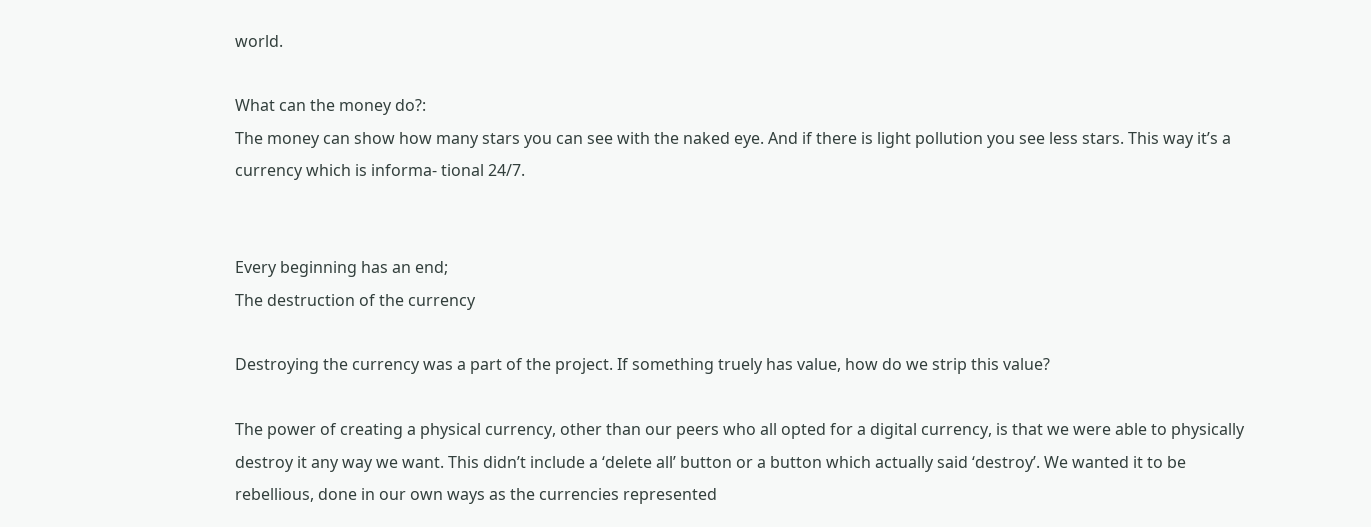world.

What can the money do?:
The money can show how many stars you can see with the naked eye. And if there is light pollution you see less stars. This way it’s a currency which is informa- tional 24/7.


Every beginning has an end;
The destruction of the currency

Destroying the currency was a part of the project. If something truely has value, how do we strip this value?

The power of creating a physical currency, other than our peers who all opted for a digital currency, is that we were able to physically destroy it any way we want. This didn’t include a ‘delete all’ button or a button which actually said ‘destroy’. We wanted it to be rebellious, done in our own ways as the currencies represented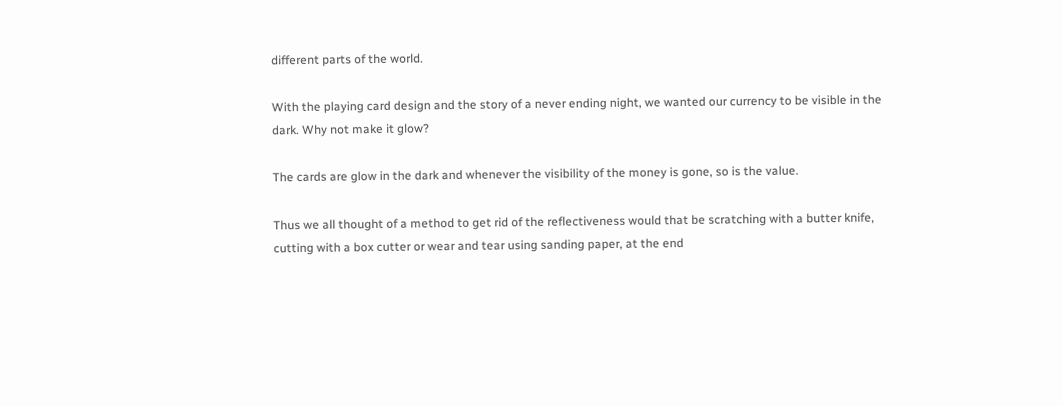different parts of the world.

With the playing card design and the story of a never ending night, we wanted our currency to be visible in the dark. Why not make it glow?

The cards are glow in the dark and whenever the visibility of the money is gone, so is the value.

Thus we all thought of a method to get rid of the reflectiveness would that be scratching with a butter knife, cutting with a box cutter or wear and tear using sanding paper, at the end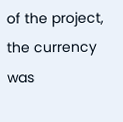of the project, the currency was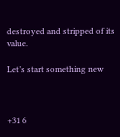destroyed and stripped of its value.

Let’s start something new



+31 6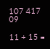107 417 09

11 + 15 =